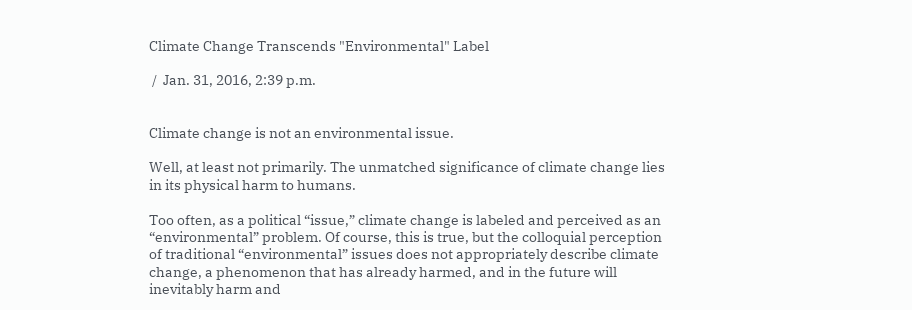Climate Change Transcends "Environmental" Label

 /  Jan. 31, 2016, 2:39 p.m.


Climate change is not an environmental issue.

Well, at least not primarily. The unmatched significance of climate change lies in its physical harm to humans.

Too often, as a political “issue,” climate change is labeled and perceived as an “environmental” problem. Of course, this is true, but the colloquial perception of traditional “environmental” issues does not appropriately describe climate change, a phenomenon that has already harmed, and in the future will inevitably harm and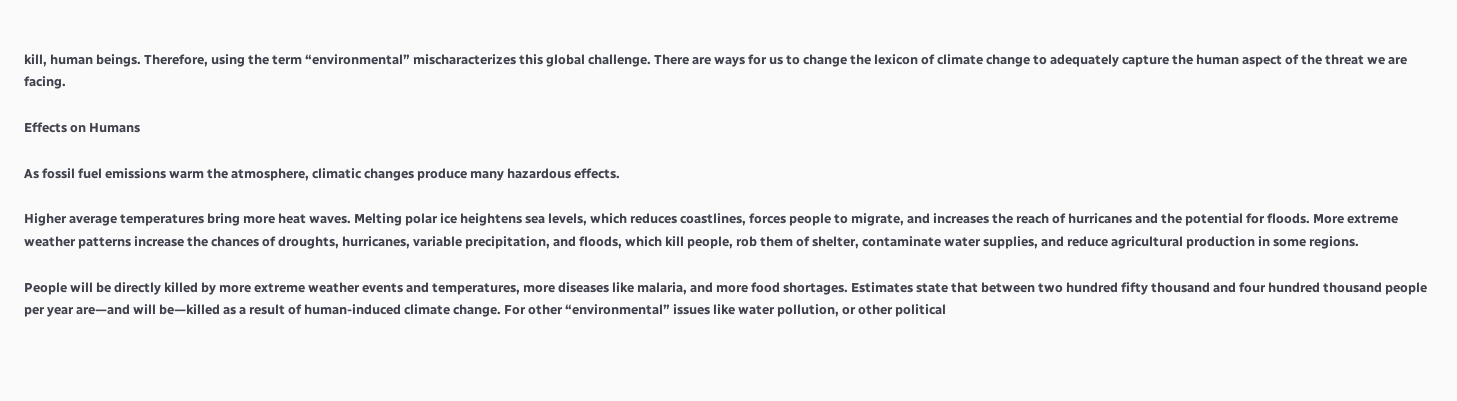kill, human beings. Therefore, using the term “environmental” mischaracterizes this global challenge. There are ways for us to change the lexicon of climate change to adequately capture the human aspect of the threat we are facing.

Effects on Humans

As fossil fuel emissions warm the atmosphere, climatic changes produce many hazardous effects.

Higher average temperatures bring more heat waves. Melting polar ice heightens sea levels, which reduces coastlines, forces people to migrate, and increases the reach of hurricanes and the potential for floods. More extreme weather patterns increase the chances of droughts, hurricanes, variable precipitation, and floods, which kill people, rob them of shelter, contaminate water supplies, and reduce agricultural production in some regions.

People will be directly killed by more extreme weather events and temperatures, more diseases like malaria, and more food shortages. Estimates state that between two hundred fifty thousand and four hundred thousand people per year are—and will be—killed as a result of human-induced climate change. For other “environmental” issues like water pollution, or other political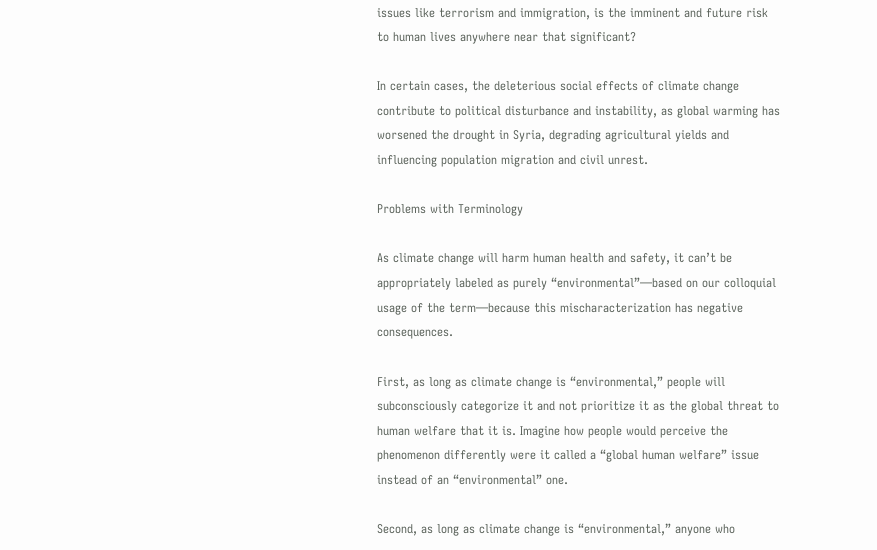issues like terrorism and immigration, is the imminent and future risk to human lives anywhere near that significant?

In certain cases, the deleterious social effects of climate change contribute to political disturbance and instability, as global warming has worsened the drought in Syria, degrading agricultural yields and influencing population migration and civil unrest.

Problems with Terminology

As climate change will harm human health and safety, it can’t be appropriately labeled as purely “environmental”—based on our colloquial usage of the term—because this mischaracterization has negative consequences.

First, as long as climate change is “environmental,” people will subconsciously categorize it and not prioritize it as the global threat to human welfare that it is. Imagine how people would perceive the phenomenon differently were it called a “global human welfare” issue instead of an “environmental” one.

Second, as long as climate change is “environmental,” anyone who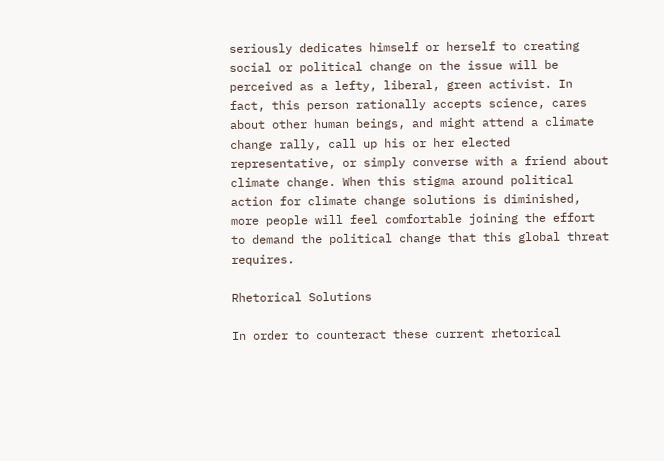seriously dedicates himself or herself to creating social or political change on the issue will be perceived as a lefty, liberal, green activist. In fact, this person rationally accepts science, cares about other human beings, and might attend a climate change rally, call up his or her elected representative, or simply converse with a friend about climate change. When this stigma around political action for climate change solutions is diminished, more people will feel comfortable joining the effort to demand the political change that this global threat requires.

Rhetorical Solutions

In order to counteract these current rhetorical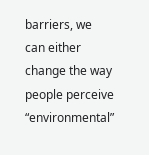barriers, we can either change the way people perceive “environmental”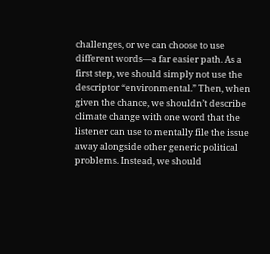challenges, or we can choose to use different words—a far easier path. As a first step, we should simply not use the descriptor “environmental.” Then, when given the chance, we shouldn’t describe climate change with one word that the listener can use to mentally file the issue away alongside other generic political problems. Instead, we should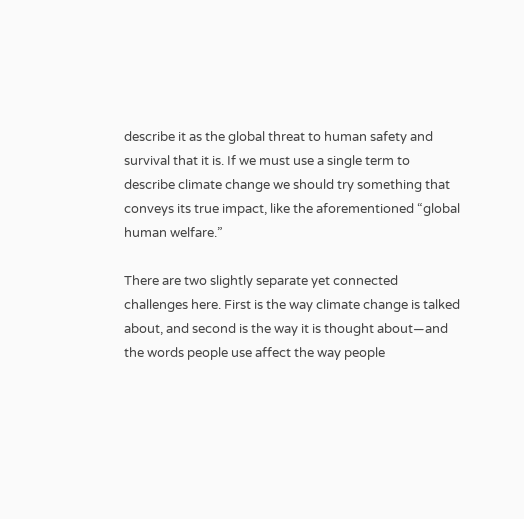describe it as the global threat to human safety and survival that it is. If we must use a single term to describe climate change we should try something that conveys its true impact, like the aforementioned “global human welfare.”

There are two slightly separate yet connected challenges here. First is the way climate change is talked about, and second is the way it is thought about—and the words people use affect the way people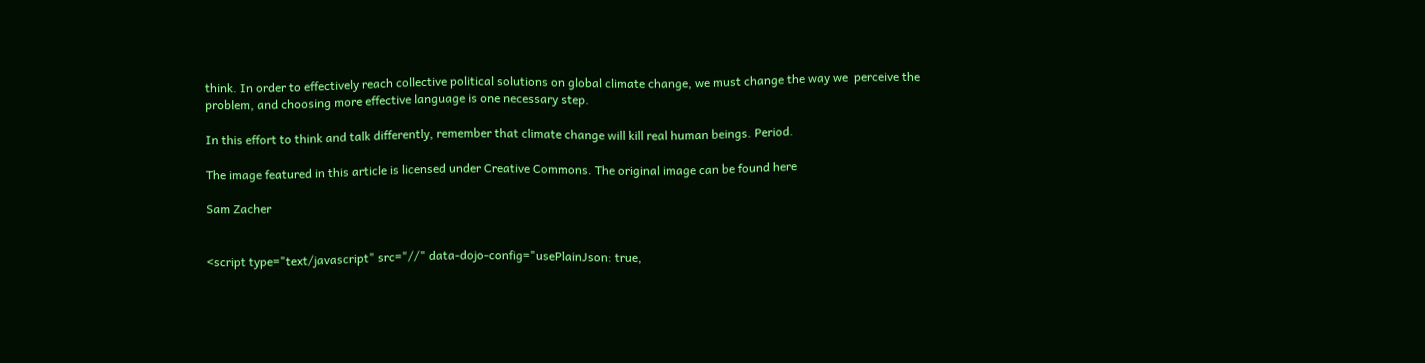think. In order to effectively reach collective political solutions on global climate change, we must change the way we  perceive the problem, and choosing more effective language is one necessary step.

In this effort to think and talk differently, remember that climate change will kill real human beings. Period.

The image featured in this article is licensed under Creative Commons. The original image can be found here

Sam Zacher


<script type="text/javascript" src="//" data-dojo-config="usePlainJson: true,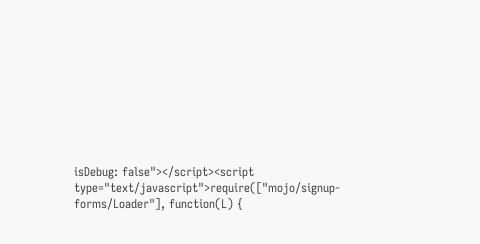isDebug: false"></script><script type="text/javascript">require(["mojo/signup-forms/Loader"], function(L) {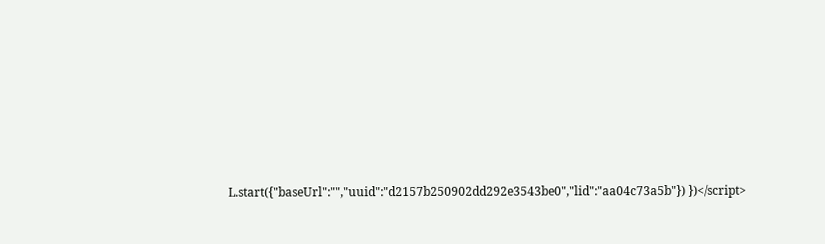L.start({"baseUrl":"","uuid":"d2157b250902dd292e3543be0","lid":"aa04c73a5b"}) })</script>